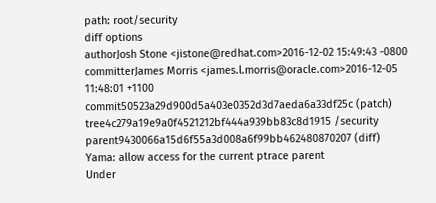path: root/security
diff options
authorJosh Stone <jistone@redhat.com>2016-12-02 15:49:43 -0800
committerJames Morris <james.l.morris@oracle.com>2016-12-05 11:48:01 +1100
commit50523a29d900d5a403e0352d3d7aeda6a33df25c (patch)
tree4c279a19e9a0f4521212bf444a939bb83c8d1915 /security
parent9430066a15d6f55a3d008a6f99bb462480870207 (diff)
Yama: allow access for the current ptrace parent
Under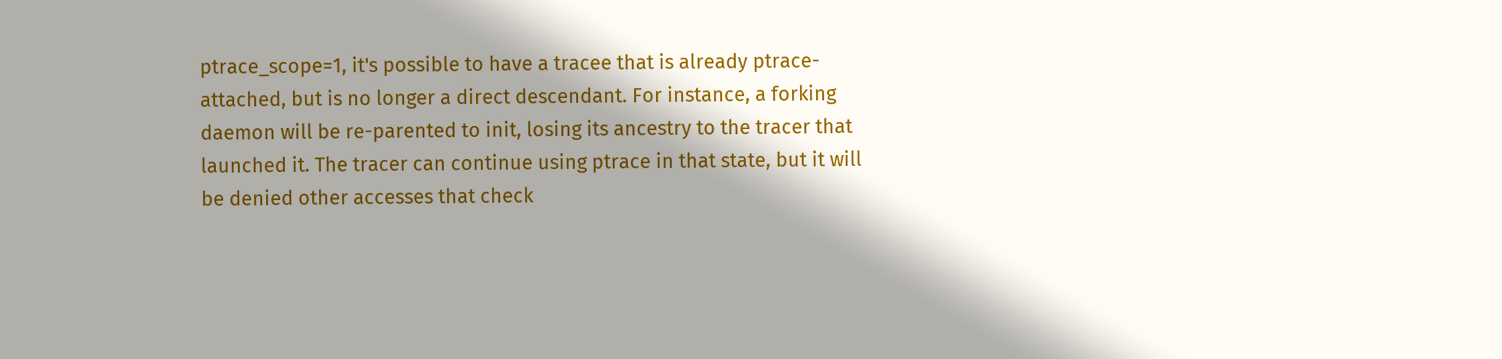ptrace_scope=1, it's possible to have a tracee that is already ptrace-attached, but is no longer a direct descendant. For instance, a forking daemon will be re-parented to init, losing its ancestry to the tracer that launched it. The tracer can continue using ptrace in that state, but it will be denied other accesses that check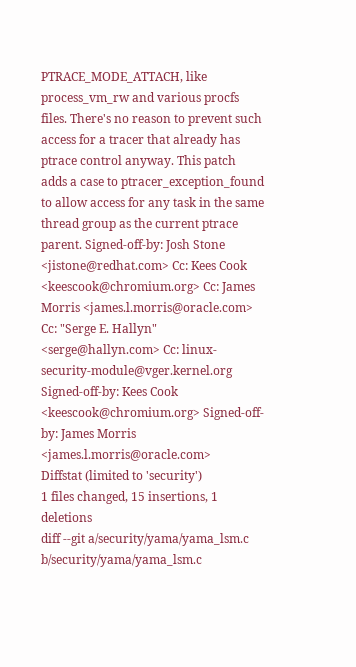PTRACE_MODE_ATTACH, like process_vm_rw and various procfs files. There's no reason to prevent such access for a tracer that already has ptrace control anyway. This patch adds a case to ptracer_exception_found to allow access for any task in the same thread group as the current ptrace parent. Signed-off-by: Josh Stone <jistone@redhat.com> Cc: Kees Cook <keescook@chromium.org> Cc: James Morris <james.l.morris@oracle.com> Cc: "Serge E. Hallyn" <serge@hallyn.com> Cc: linux-security-module@vger.kernel.org Signed-off-by: Kees Cook <keescook@chromium.org> Signed-off-by: James Morris <james.l.morris@oracle.com>
Diffstat (limited to 'security')
1 files changed, 15 insertions, 1 deletions
diff --git a/security/yama/yama_lsm.c b/security/yama/yama_lsm.c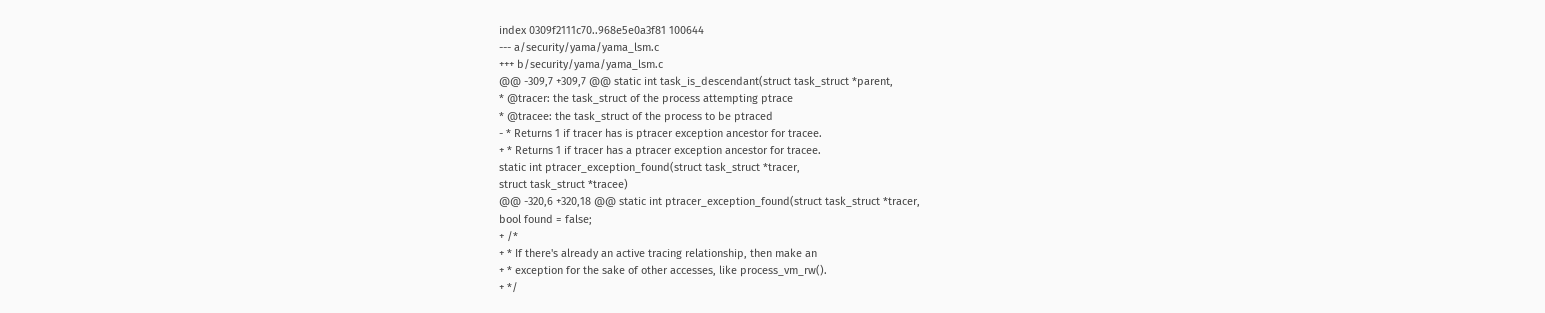index 0309f2111c70..968e5e0a3f81 100644
--- a/security/yama/yama_lsm.c
+++ b/security/yama/yama_lsm.c
@@ -309,7 +309,7 @@ static int task_is_descendant(struct task_struct *parent,
* @tracer: the task_struct of the process attempting ptrace
* @tracee: the task_struct of the process to be ptraced
- * Returns 1 if tracer has is ptracer exception ancestor for tracee.
+ * Returns 1 if tracer has a ptracer exception ancestor for tracee.
static int ptracer_exception_found(struct task_struct *tracer,
struct task_struct *tracee)
@@ -320,6 +320,18 @@ static int ptracer_exception_found(struct task_struct *tracer,
bool found = false;
+ /*
+ * If there's already an active tracing relationship, then make an
+ * exception for the sake of other accesses, like process_vm_rw().
+ */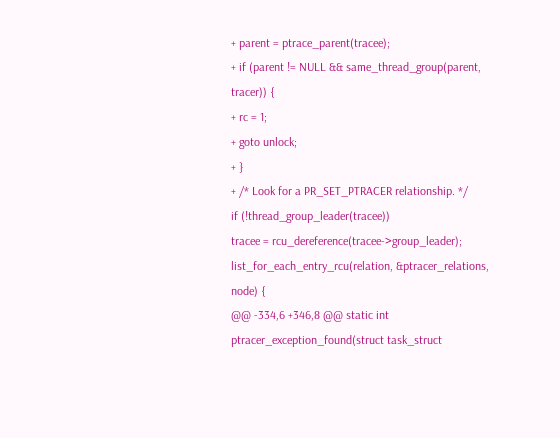+ parent = ptrace_parent(tracee);
+ if (parent != NULL && same_thread_group(parent, tracer)) {
+ rc = 1;
+ goto unlock;
+ }
+ /* Look for a PR_SET_PTRACER relationship. */
if (!thread_group_leader(tracee))
tracee = rcu_dereference(tracee->group_leader);
list_for_each_entry_rcu(relation, &ptracer_relations, node) {
@@ -334,6 +346,8 @@ static int ptracer_exception_found(struct task_struct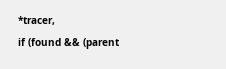*tracer,
if (found && (parent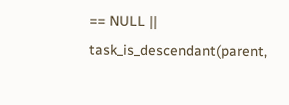== NULL || task_is_descendant(parent,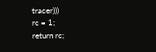tracer)))
rc = 1;
return rc;